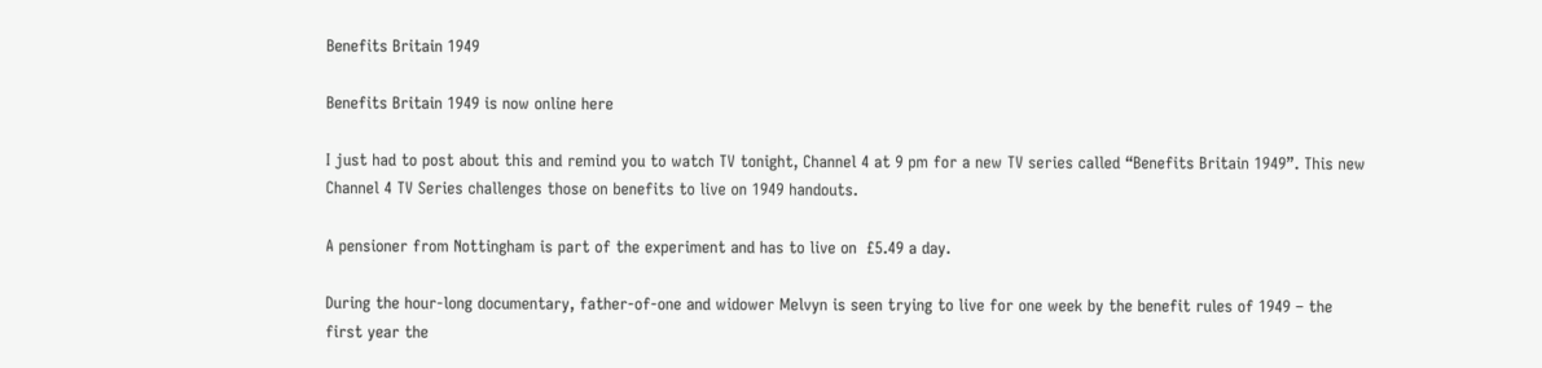Benefits Britain 1949

Benefits Britain 1949 is now online here

I just had to post about this and remind you to watch TV tonight, Channel 4 at 9 pm for a new TV series called “Benefits Britain 1949”. This new Channel 4 TV Series challenges those on benefits to live on 1949 handouts.

A pensioner from Nottingham is part of the experiment and has to live on  £5.49 a day.

During the hour-long documentary, father-of-one and widower Melvyn is seen trying to live for one week by the benefit rules of 1949 – the first year the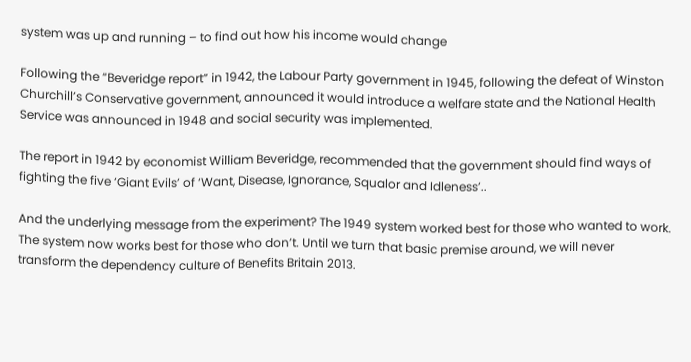system was up and running – to find out how his income would change

Following the “Beveridge report” in 1942, the Labour Party government in 1945, following the defeat of Winston Churchill’s Conservative government, announced it would introduce a welfare state and the National Health Service was announced in 1948 and social security was implemented.

The report in 1942 by economist William Beveridge, recommended that the government should find ways of fighting the five ‘Giant Evils’ of ‘Want, Disease, Ignorance, Squalor and Idleness’..

And the underlying message from the experiment? The 1949 system worked best for those who wanted to work. The system now works best for those who don’t. Until we turn that basic premise around, we will never transform the dependency culture of Benefits Britain 2013.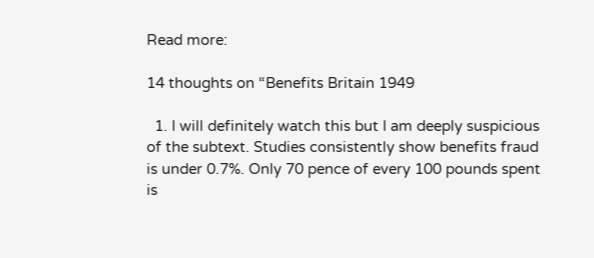Read more:

14 thoughts on “Benefits Britain 1949

  1. I will definitely watch this but I am deeply suspicious of the subtext. Studies consistently show benefits fraud is under 0.7%. Only 70 pence of every 100 pounds spent is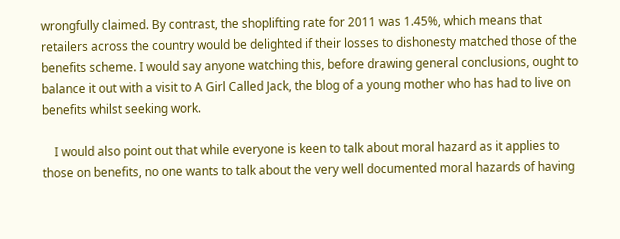wrongfully claimed. By contrast, the shoplifting rate for 2011 was 1.45%, which means that retailers across the country would be delighted if their losses to dishonesty matched those of the benefits scheme. I would say anyone watching this, before drawing general conclusions, ought to balance it out with a visit to A Girl Called Jack, the blog of a young mother who has had to live on benefits whilst seeking work.

    I would also point out that while everyone is keen to talk about moral hazard as it applies to those on benefits, no one wants to talk about the very well documented moral hazards of having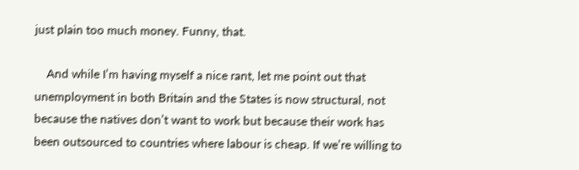just plain too much money. Funny, that.

    And while I’m having myself a nice rant, let me point out that unemployment in both Britain and the States is now structural, not because the natives don’t want to work but because their work has been outsourced to countries where labour is cheap. If we’re willing to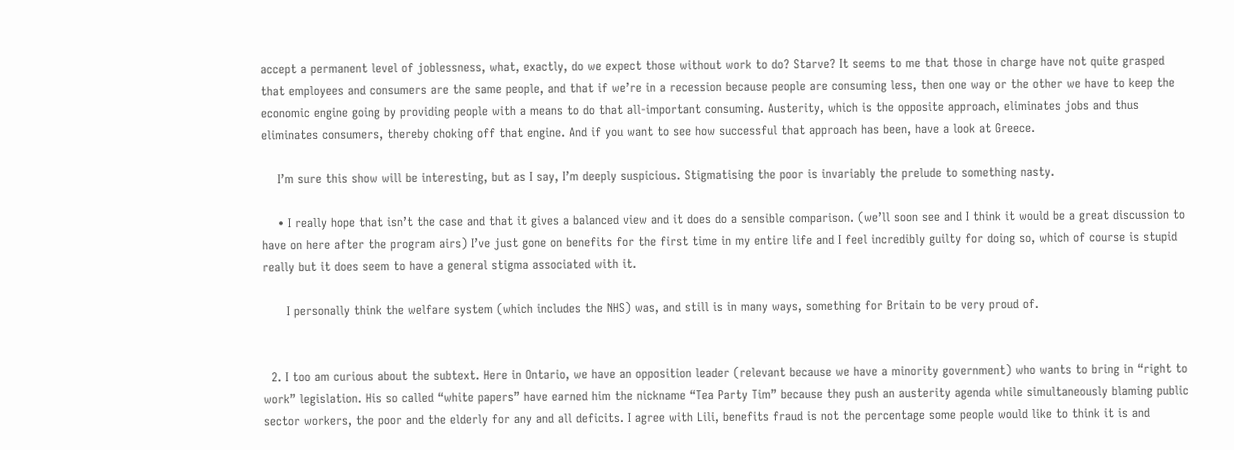accept a permanent level of joblessness, what, exactly, do we expect those without work to do? Starve? It seems to me that those in charge have not quite grasped that employees and consumers are the same people, and that if we’re in a recession because people are consuming less, then one way or the other we have to keep the economic engine going by providing people with a means to do that all-important consuming. Austerity, which is the opposite approach, eliminates jobs and thus eliminates consumers, thereby choking off that engine. And if you want to see how successful that approach has been, have a look at Greece.

    I’m sure this show will be interesting, but as I say, I’m deeply suspicious. Stigmatising the poor is invariably the prelude to something nasty.

    • I really hope that isn’t the case and that it gives a balanced view and it does do a sensible comparison. (we’ll soon see and I think it would be a great discussion to have on here after the program airs) I’ve just gone on benefits for the first time in my entire life and I feel incredibly guilty for doing so, which of course is stupid really but it does seem to have a general stigma associated with it.

      I personally think the welfare system (which includes the NHS) was, and still is in many ways, something for Britain to be very proud of.


  2. I too am curious about the subtext. Here in Ontario, we have an opposition leader (relevant because we have a minority government) who wants to bring in “right to work” legislation. His so called “white papers” have earned him the nickname “Tea Party Tim” because they push an austerity agenda while simultaneously blaming public sector workers, the poor and the elderly for any and all deficits. I agree with Lili, benefits fraud is not the percentage some people would like to think it is and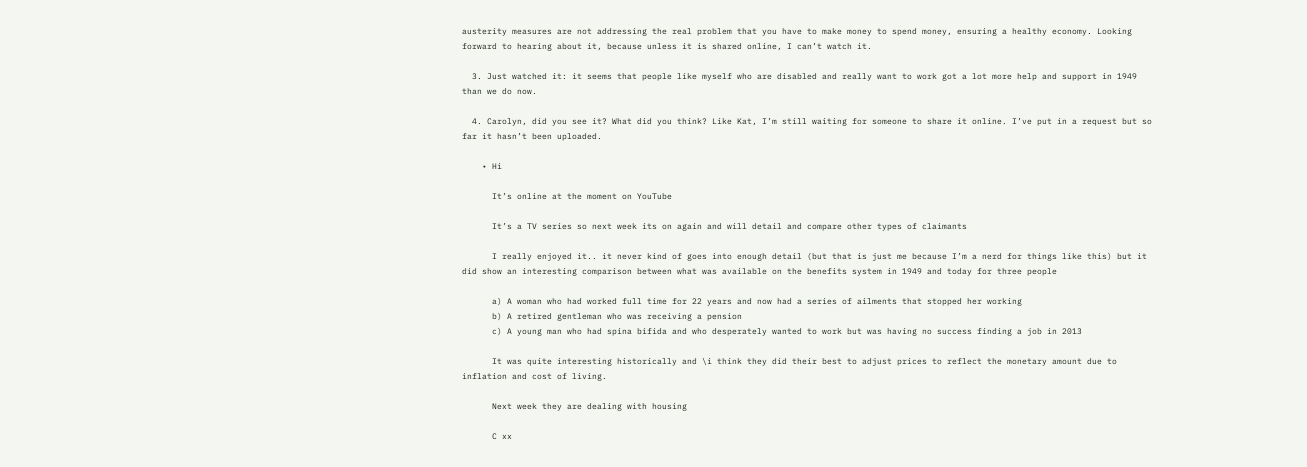austerity measures are not addressing the real problem that you have to make money to spend money, ensuring a healthy economy. Looking forward to hearing about it, because unless it is shared online, I can’t watch it.

  3. Just watched it: it seems that people like myself who are disabled and really want to work got a lot more help and support in 1949 than we do now.

  4. Carolyn, did you see it? What did you think? Like Kat, I’m still waiting for someone to share it online. I’ve put in a request but so far it hasn’t been uploaded.

    • Hi

      It’s online at the moment on YouTube

      It’s a TV series so next week its on again and will detail and compare other types of claimants

      I really enjoyed it.. it never kind of goes into enough detail (but that is just me because I’m a nerd for things like this) but it did show an interesting comparison between what was available on the benefits system in 1949 and today for three people

      a) A woman who had worked full time for 22 years and now had a series of ailments that stopped her working
      b) A retired gentleman who was receiving a pension
      c) A young man who had spina bifida and who desperately wanted to work but was having no success finding a job in 2013

      It was quite interesting historically and \i think they did their best to adjust prices to reflect the monetary amount due to inflation and cost of living.

      Next week they are dealing with housing

      C xx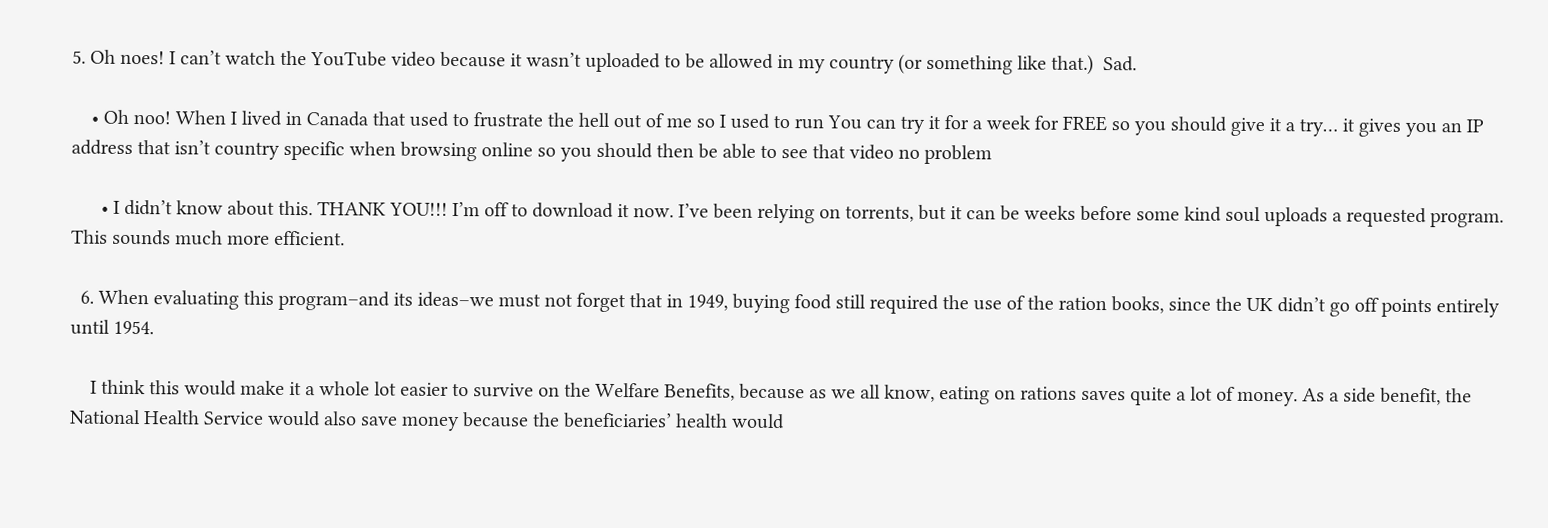5. Oh noes! I can’t watch the YouTube video because it wasn’t uploaded to be allowed in my country (or something like that.)  Sad.

    • Oh noo! When I lived in Canada that used to frustrate the hell out of me so I used to run You can try it for a week for FREE so you should give it a try… it gives you an IP address that isn’t country specific when browsing online so you should then be able to see that video no problem

      • I didn’t know about this. THANK YOU!!! I’m off to download it now. I’ve been relying on torrents, but it can be weeks before some kind soul uploads a requested program. This sounds much more efficient.

  6. When evaluating this program–and its ideas–we must not forget that in 1949, buying food still required the use of the ration books, since the UK didn’t go off points entirely until 1954.

    I think this would make it a whole lot easier to survive on the Welfare Benefits, because as we all know, eating on rations saves quite a lot of money. As a side benefit, the National Health Service would also save money because the beneficiaries’ health would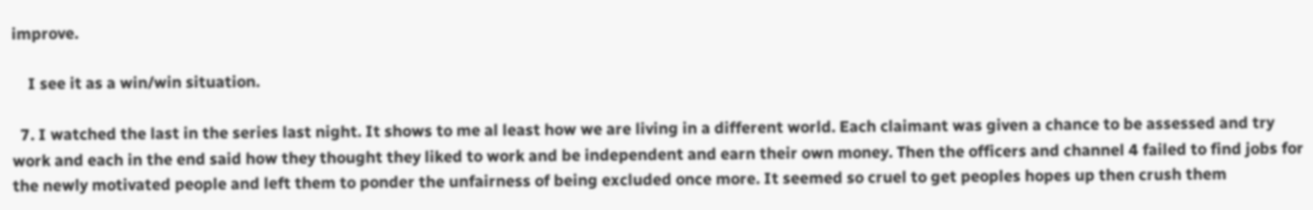improve.

    I see it as a win/win situation.

  7. I watched the last in the series last night. It shows to me al least how we are living in a different world. Each claimant was given a chance to be assessed and try work and each in the end said how they thought they liked to work and be independent and earn their own money. Then the officers and channel 4 failed to find jobs for the newly motivated people and left them to ponder the unfairness of being excluded once more. It seemed so cruel to get peoples hopes up then crush them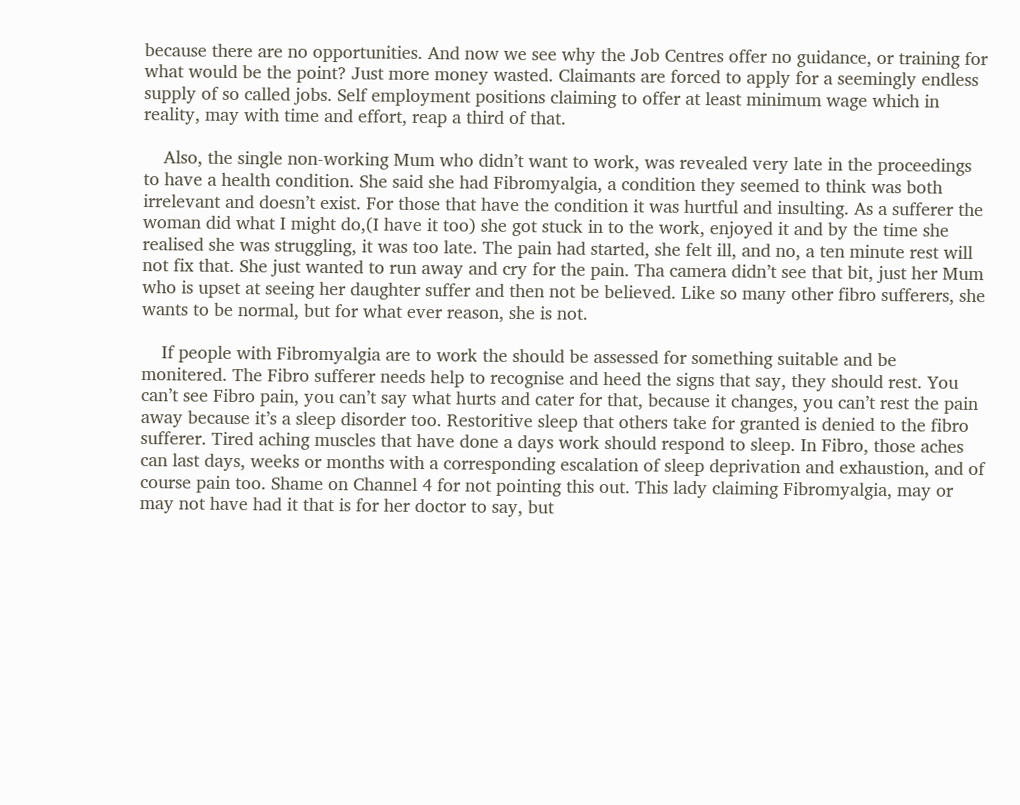because there are no opportunities. And now we see why the Job Centres offer no guidance, or training for what would be the point? Just more money wasted. Claimants are forced to apply for a seemingly endless supply of so called jobs. Self employment positions claiming to offer at least minimum wage which in reality, may with time and effort, reap a third of that.

    Also, the single non-working Mum who didn’t want to work, was revealed very late in the proceedings to have a health condition. She said she had Fibromyalgia, a condition they seemed to think was both irrelevant and doesn’t exist. For those that have the condition it was hurtful and insulting. As a sufferer the woman did what I might do,(I have it too) she got stuck in to the work, enjoyed it and by the time she realised she was struggling, it was too late. The pain had started, she felt ill, and no, a ten minute rest will not fix that. She just wanted to run away and cry for the pain. Tha camera didn’t see that bit, just her Mum who is upset at seeing her daughter suffer and then not be believed. Like so many other fibro sufferers, she wants to be normal, but for what ever reason, she is not.

    If people with Fibromyalgia are to work the should be assessed for something suitable and be monitered. The Fibro sufferer needs help to recognise and heed the signs that say, they should rest. You can’t see Fibro pain, you can’t say what hurts and cater for that, because it changes, you can’t rest the pain away because it’s a sleep disorder too. Restoritive sleep that others take for granted is denied to the fibro sufferer. Tired aching muscles that have done a days work should respond to sleep. In Fibro, those aches can last days, weeks or months with a corresponding escalation of sleep deprivation and exhaustion, and of course pain too. Shame on Channel 4 for not pointing this out. This lady claiming Fibromyalgia, may or may not have had it that is for her doctor to say, but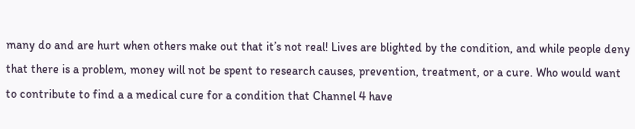many do and are hurt when others make out that it’s not real! Lives are blighted by the condition, and while people deny that there is a problem, money will not be spent to research causes, prevention, treatment, or a cure. Who would want to contribute to find a a medical cure for a condition that Channel 4 have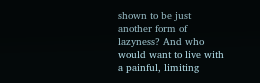shown to be just another form of lazyness? And who would want to live with a painful, limiting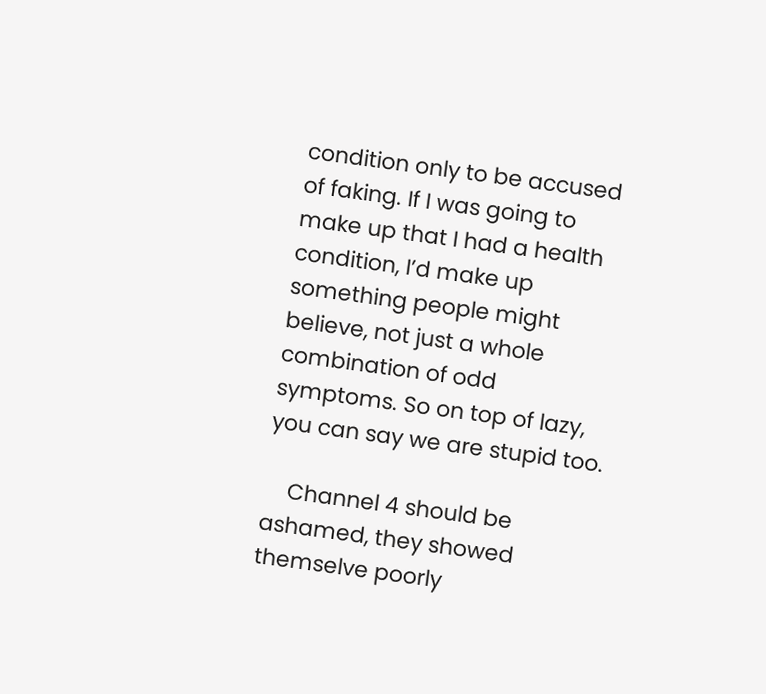condition only to be accused of faking. If I was going to make up that I had a health condition, I’d make up something people might believe, not just a whole combination of odd symptoms. So on top of lazy, you can say we are stupid too.

    Channel 4 should be ashamed, they showed themselve poorly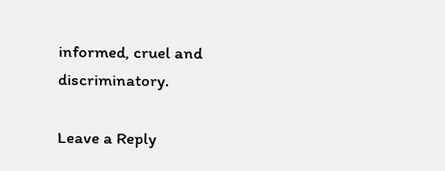informed, cruel and discriminatory.

Leave a Reply